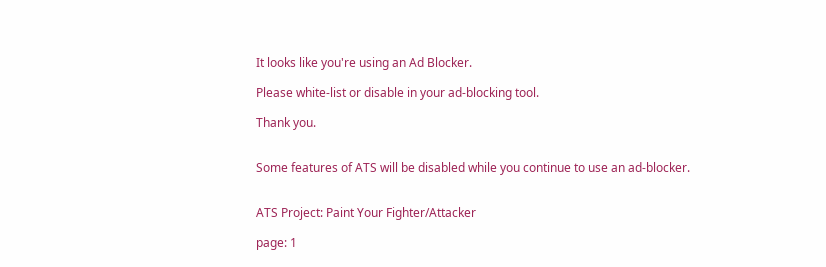It looks like you're using an Ad Blocker.

Please white-list or disable in your ad-blocking tool.

Thank you.


Some features of ATS will be disabled while you continue to use an ad-blocker.


ATS Project: Paint Your Fighter/Attacker

page: 1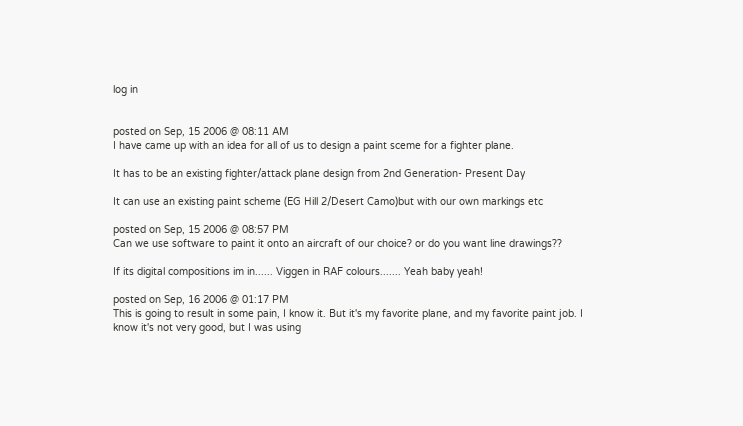log in


posted on Sep, 15 2006 @ 08:11 AM
I have came up with an idea for all of us to design a paint sceme for a fighter plane.

It has to be an existing fighter/attack plane design from 2nd Generation- Present Day

It can use an existing paint scheme (EG Hill 2/Desert Camo)but with our own markings etc

posted on Sep, 15 2006 @ 08:57 PM
Can we use software to paint it onto an aircraft of our choice? or do you want line drawings??

If its digital compositions im in...... Viggen in RAF colours....... Yeah baby yeah!

posted on Sep, 16 2006 @ 01:17 PM
This is going to result in some pain, I know it. But it's my favorite plane, and my favorite paint job. I know it's not very good, but I was using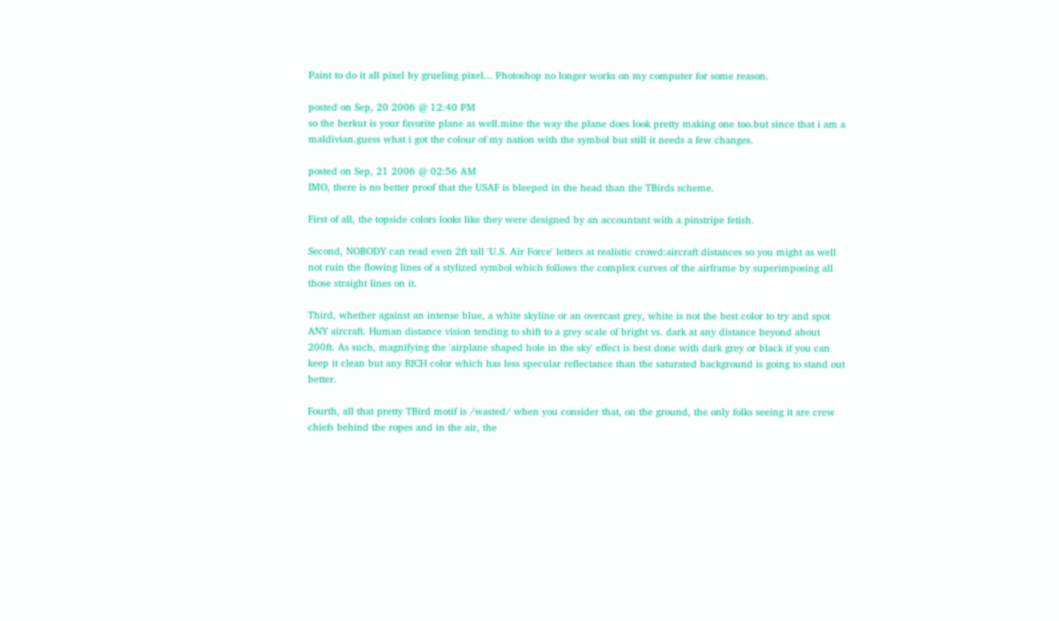Paint to do it all pixel by grueling pixel... Photoshop no longer works on my computer for some reason.

posted on Sep, 20 2006 @ 12:40 PM
so the berkut is your favorite plane as well.mine the way the plane does look pretty making one too.but since that i am a maldivian.guess what i got the colour of my nation with the symbol but still it needs a few changes.

posted on Sep, 21 2006 @ 02:56 AM
IMO, there is no better proof that the USAF is bleeped in the head than the TBirds scheme.

First of all, the topside colors looks like they were designed by an accountant with a pinstripe fetish.

Second, NOBODY can read even 2ft tall 'U.S. Air Force' letters at realistic crowd:aircraft distances so you might as well not ruin the flowing lines of a stylized symbol which follows the complex curves of the airframe by superimposing all those straight lines on it.

Third, whether against an intense blue, a white skyline or an overcast grey, white is not the best color to try and spot ANY aircraft. Human distance vision tending to shift to a grey scale of bright vs. dark at any distance beyond about 200ft. As such, magnifying the 'airplane shaped hole in the sky' effect is best done with dark grey or black if you can keep it clean but any RICH color which has less specular reflectance than the saturated background is going to stand out better.

Fourth, all that pretty TBird motif is /wasted/ when you consider that, on the ground, the only folks seeing it are crew chiefs behind the ropes and in the air, the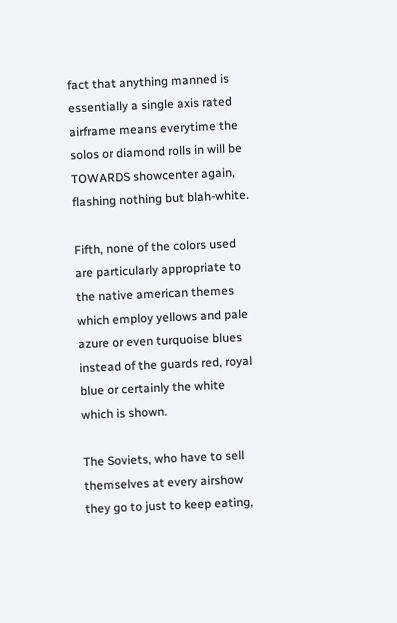fact that anything manned is essentially a single axis rated airframe means everytime the solos or diamond rolls in will be TOWARDS showcenter again, flashing nothing but blah-white.

Fifth, none of the colors used are particularly appropriate to the native american themes which employ yellows and pale azure or even turquoise blues instead of the guards red, royal blue or certainly the white which is shown.

The Soviets, who have to sell themselves at every airshow they go to just to keep eating,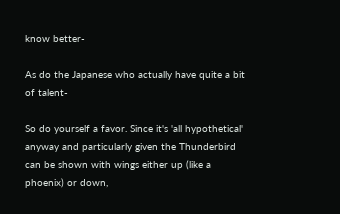know better-

As do the Japanese who actually have quite a bit of talent-

So do yourself a favor. Since it's 'all hypothetical' anyway and particularly given the Thunderbird can be shown with wings either up (like a phoenix) or down,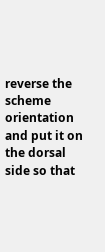reverse the scheme orientation and put it on the dorsal side so that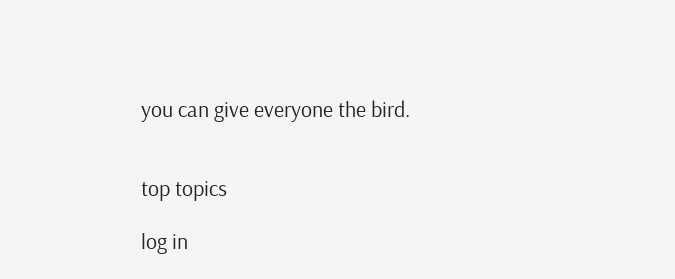you can give everyone the bird.


top topics

log in